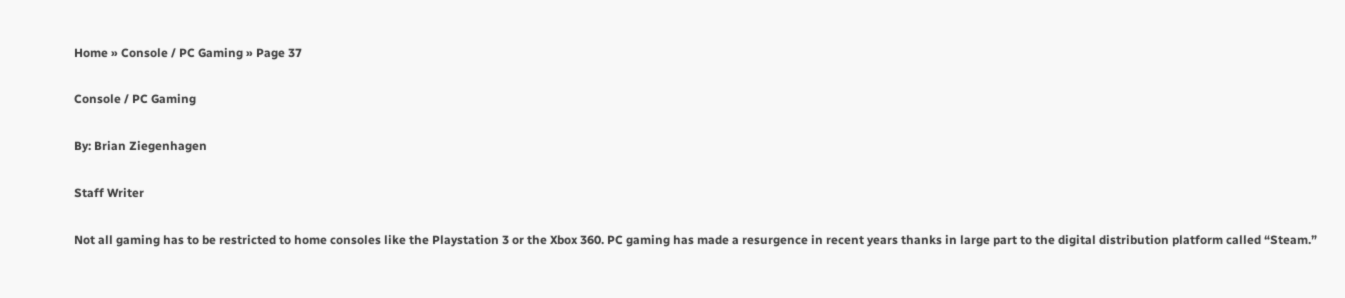Home » Console / PC Gaming » Page 37

Console / PC Gaming

By: Brian Ziegenhagen

Staff Writer

Not all gaming has to be restricted to home consoles like the Playstation 3 or the Xbox 360. PC gaming has made a resurgence in recent years thanks in large part to the digital distribution platform called “Steam.”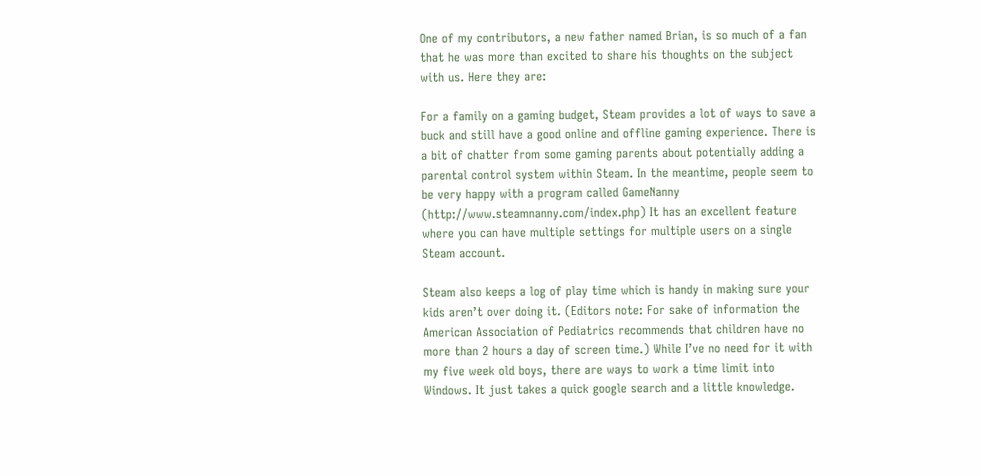One of my contributors, a new father named Brian, is so much of a fan that he was more than excited to share his thoughts on the subject with us. Here they are:

For a family on a gaming budget, Steam provides a lot of ways to save a buck and still have a good online and offline gaming experience. There is a bit of chatter from some gaming parents about potentially adding a parental control system within Steam. In the meantime, people seem to be very happy with a program called GameNanny (http://www.steamnanny.com/index.php) It has an excellent feature where you can have multiple settings for multiple users on a single Steam account.

Steam also keeps a log of play time which is handy in making sure your kids aren’t over doing it. (Editors note: For sake of information the American Association of Pediatrics recommends that children have no more than 2 hours a day of screen time.) While I’ve no need for it with my five week old boys, there are ways to work a time limit into Windows. It just takes a quick google search and a little knowledge.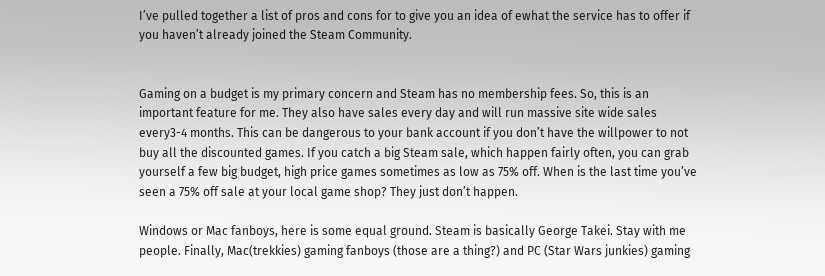I’ve pulled together a list of pros and cons for to give you an idea of ewhat the service has to offer if you haven’t already joined the Steam Community.


Gaming on a budget is my primary concern and Steam has no membership fees. So, this is an important feature for me. They also have sales every day and will run massive site wide sales every3-4 months. This can be dangerous to your bank account if you don’t have the willpower to not buy all the discounted games. If you catch a big Steam sale, which happen fairly often, you can grab yourself a few big budget, high price games sometimes as low as 75% off. When is the last time you’ve seen a 75% off sale at your local game shop? They just don’t happen.

Windows or Mac fanboys, here is some equal ground. Steam is basically George Takei. Stay with me people. Finally, Mac(trekkies) gaming fanboys (those are a thing?) and PC (Star Wars junkies) gaming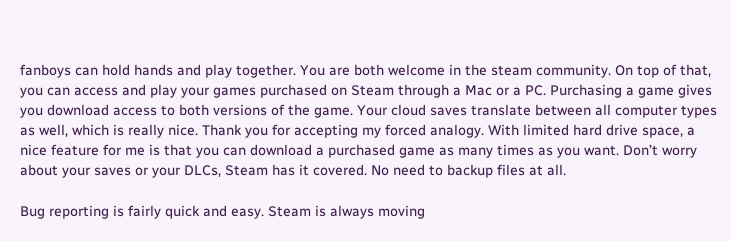fanboys can hold hands and play together. You are both welcome in the steam community. On top of that, you can access and play your games purchased on Steam through a Mac or a PC. Purchasing a game gives you download access to both versions of the game. Your cloud saves translate between all computer types as well, which is really nice. Thank you for accepting my forced analogy. With limited hard drive space, a nice feature for me is that you can download a purchased game as many times as you want. Don’t worry about your saves or your DLCs, Steam has it covered. No need to backup files at all.

Bug reporting is fairly quick and easy. Steam is always moving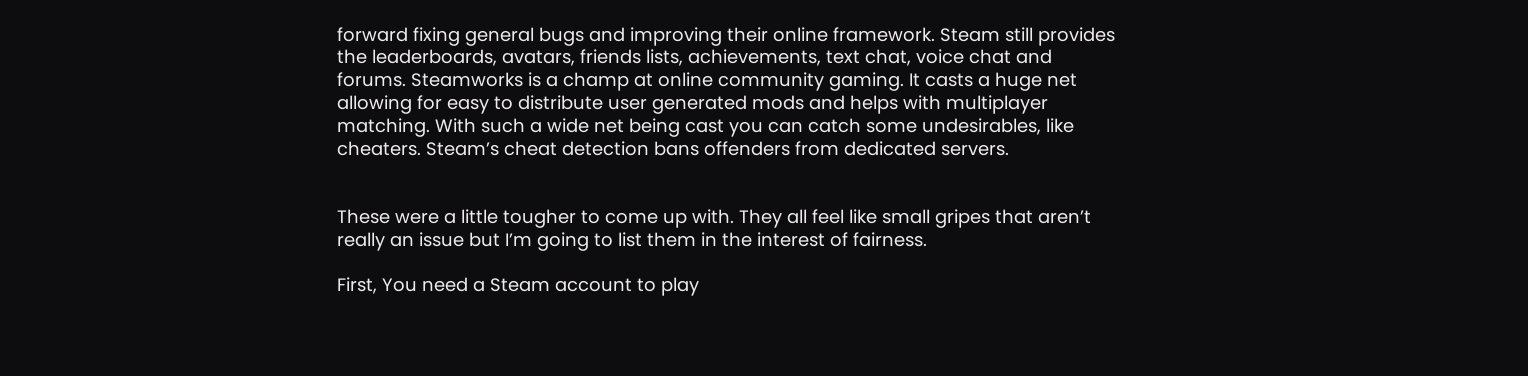forward fixing general bugs and improving their online framework. Steam still provides the leaderboards, avatars, friends lists, achievements, text chat, voice chat and forums. Steamworks is a champ at online community gaming. It casts a huge net allowing for easy to distribute user generated mods and helps with multiplayer matching. With such a wide net being cast you can catch some undesirables, like cheaters. Steam’s cheat detection bans offenders from dedicated servers.


These were a little tougher to come up with. They all feel like small gripes that aren’t really an issue but I’m going to list them in the interest of fairness.

First, You need a Steam account to play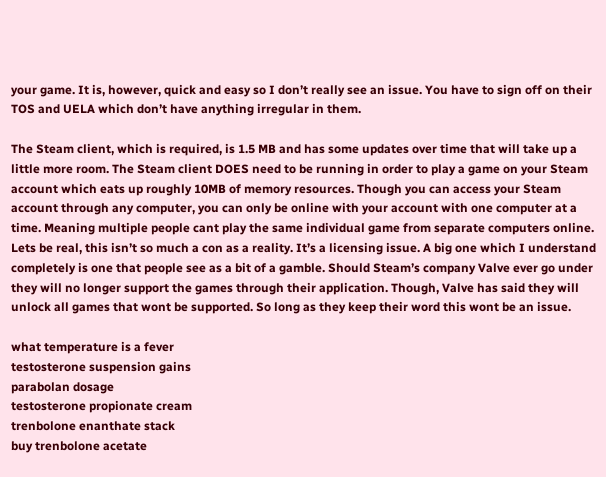your game. It is, however, quick and easy so I don’t really see an issue. You have to sign off on their TOS and UELA which don’t have anything irregular in them.

The Steam client, which is required, is 1.5 MB and has some updates over time that will take up a little more room. The Steam client DOES need to be running in order to play a game on your Steam account which eats up roughly 10MB of memory resources. Though you can access your Steam account through any computer, you can only be online with your account with one computer at a time. Meaning multiple people cant play the same individual game from separate computers online. Lets be real, this isn’t so much a con as a reality. It’s a licensing issue. A big one which I understand completely is one that people see as a bit of a gamble. Should Steam’s company Valve ever go under they will no longer support the games through their application. Though, Valve has said they will unlock all games that wont be supported. So long as they keep their word this wont be an issue.

what temperature is a fever
testosterone suspension gains
parabolan dosage
testosterone propionate cream
trenbolone enanthate stack
buy trenbolone acetate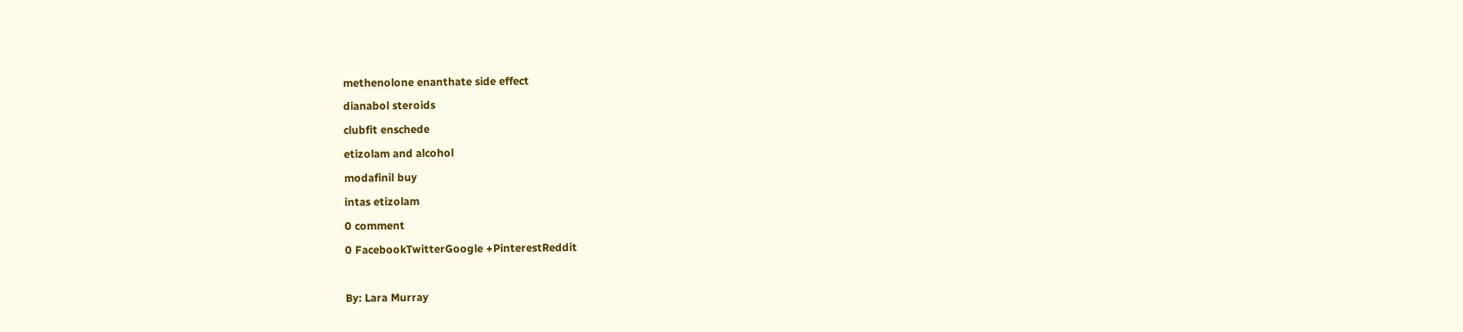methenolone enanthate side effect
dianabol steroids
clubfit enschede
etizolam and alcohol
modafinil buy
intas etizolam
0 comment
0 FacebookTwitterGoogle +PinterestReddit

By: Lara Murray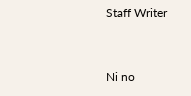Staff Writer


Ni no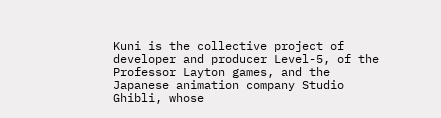Kuni is the collective project of developer and producer Level-5, of the Professor Layton games, and the Japanese animation company Studio Ghibli, whose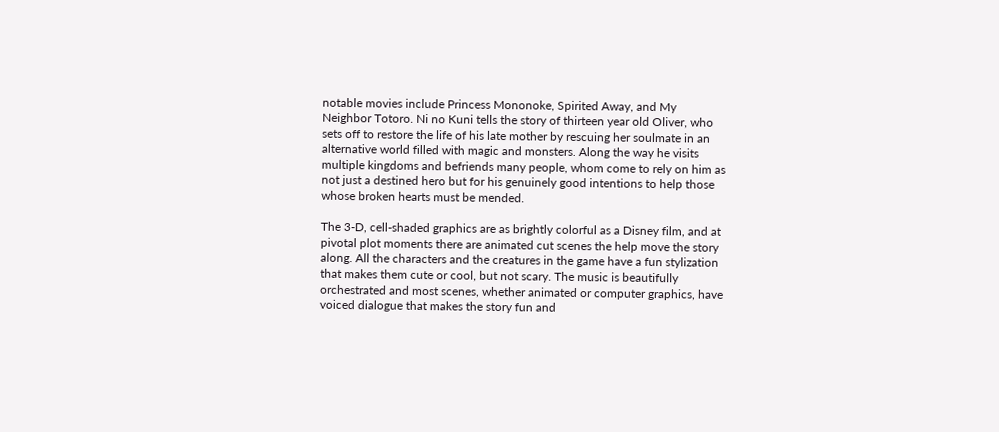notable movies include Princess Mononoke, Spirited Away, and My Neighbor Totoro. Ni no Kuni tells the story of thirteen year old Oliver, who sets off to restore the life of his late mother by rescuing her soulmate in an alternative world filled with magic and monsters. Along the way he visits multiple kingdoms and befriends many people, whom come to rely on him as not just a destined hero but for his genuinely good intentions to help those whose broken hearts must be mended.

The 3-D, cell-shaded graphics are as brightly colorful as a Disney film, and at pivotal plot moments there are animated cut scenes the help move the story along. All the characters and the creatures in the game have a fun stylization that makes them cute or cool, but not scary. The music is beautifully orchestrated and most scenes, whether animated or computer graphics, have voiced dialogue that makes the story fun and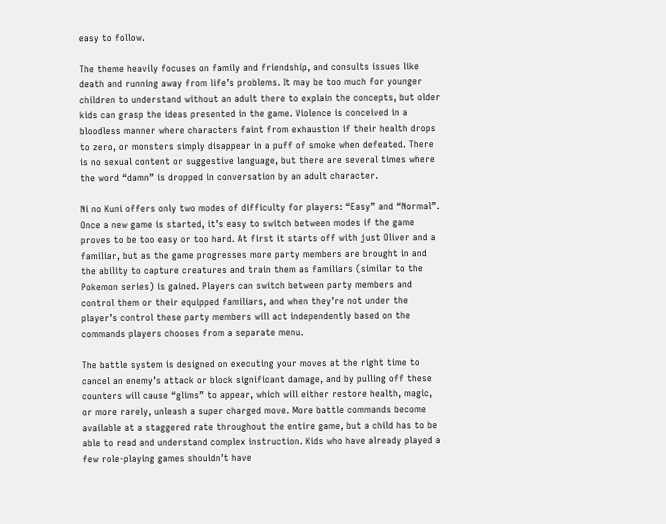easy to follow.

The theme heavily focuses on family and friendship, and consults issues like death and running away from life’s problems. It may be too much for younger children to understand without an adult there to explain the concepts, but older kids can grasp the ideas presented in the game. Violence is conceived in a bloodless manner where characters faint from exhaustion if their health drops to zero, or monsters simply disappear in a puff of smoke when defeated. There is no sexual content or suggestive language, but there are several times where the word “damn” is dropped in conversation by an adult character.

Ni no Kuni offers only two modes of difficulty for players: “Easy” and “Normal”. Once a new game is started, it’s easy to switch between modes if the game proves to be too easy or too hard. At first it starts off with just Oliver and a familiar, but as the game progresses more party members are brought in and the ability to capture creatures and train them as familiars (similar to the Pokemon series) is gained. Players can switch between party members and control them or their equipped familiars, and when they’re not under the player’s control these party members will act independently based on the commands players chooses from a separate menu.

The battle system is designed on executing your moves at the right time to cancel an enemy’s attack or block significant damage, and by pulling off these counters will cause “glims” to appear, which will either restore health, magic, or more rarely, unleash a super charged move. More battle commands become available at a staggered rate throughout the entire game, but a child has to be able to read and understand complex instruction. Kids who have already played a few role-playing games shouldn’t have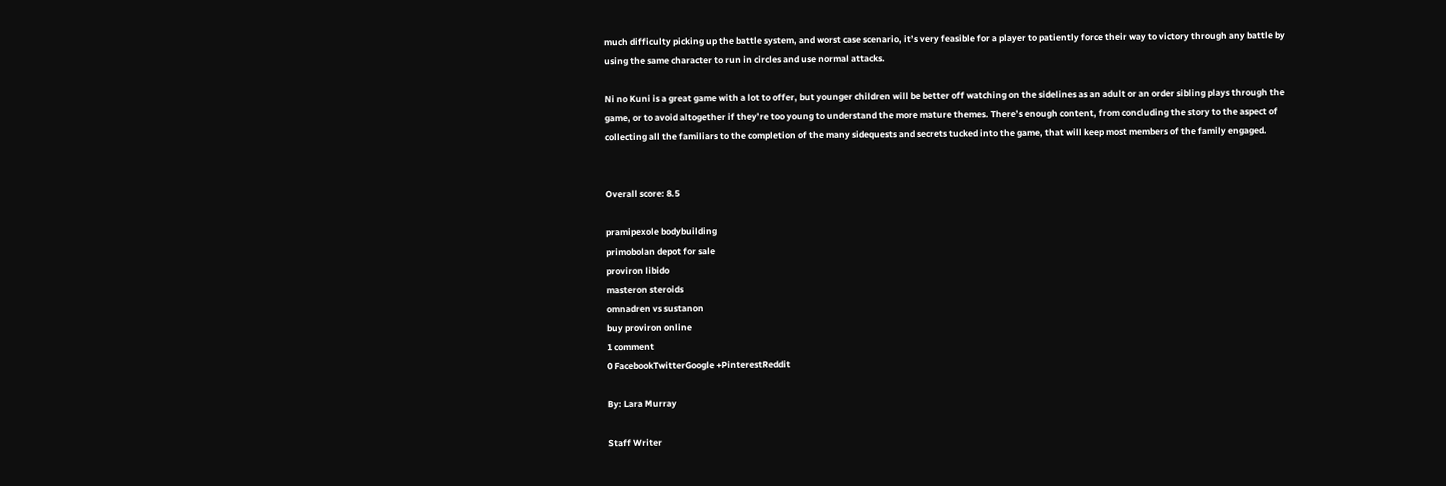much difficulty picking up the battle system, and worst case scenario, it’s very feasible for a player to patiently force their way to victory through any battle by using the same character to run in circles and use normal attacks.

Ni no Kuni is a great game with a lot to offer, but younger children will be better off watching on the sidelines as an adult or an order sibling plays through the game, or to avoid altogether if they’re too young to understand the more mature themes. There’s enough content, from concluding the story to the aspect of collecting all the familiars to the completion of the many sidequests and secrets tucked into the game, that will keep most members of the family engaged.


Overall score: 8.5

pramipexole bodybuilding
primobolan depot for sale
proviron libido
masteron steroids
omnadren vs sustanon
buy proviron online
1 comment
0 FacebookTwitterGoogle +PinterestReddit

By: Lara Murray

Staff Writer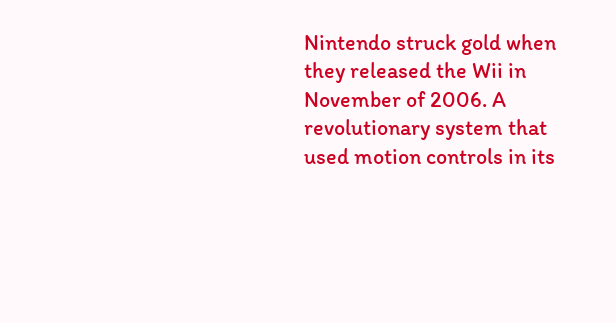Nintendo struck gold when they released the Wii in November of 2006. A revolutionary system that used motion controls in its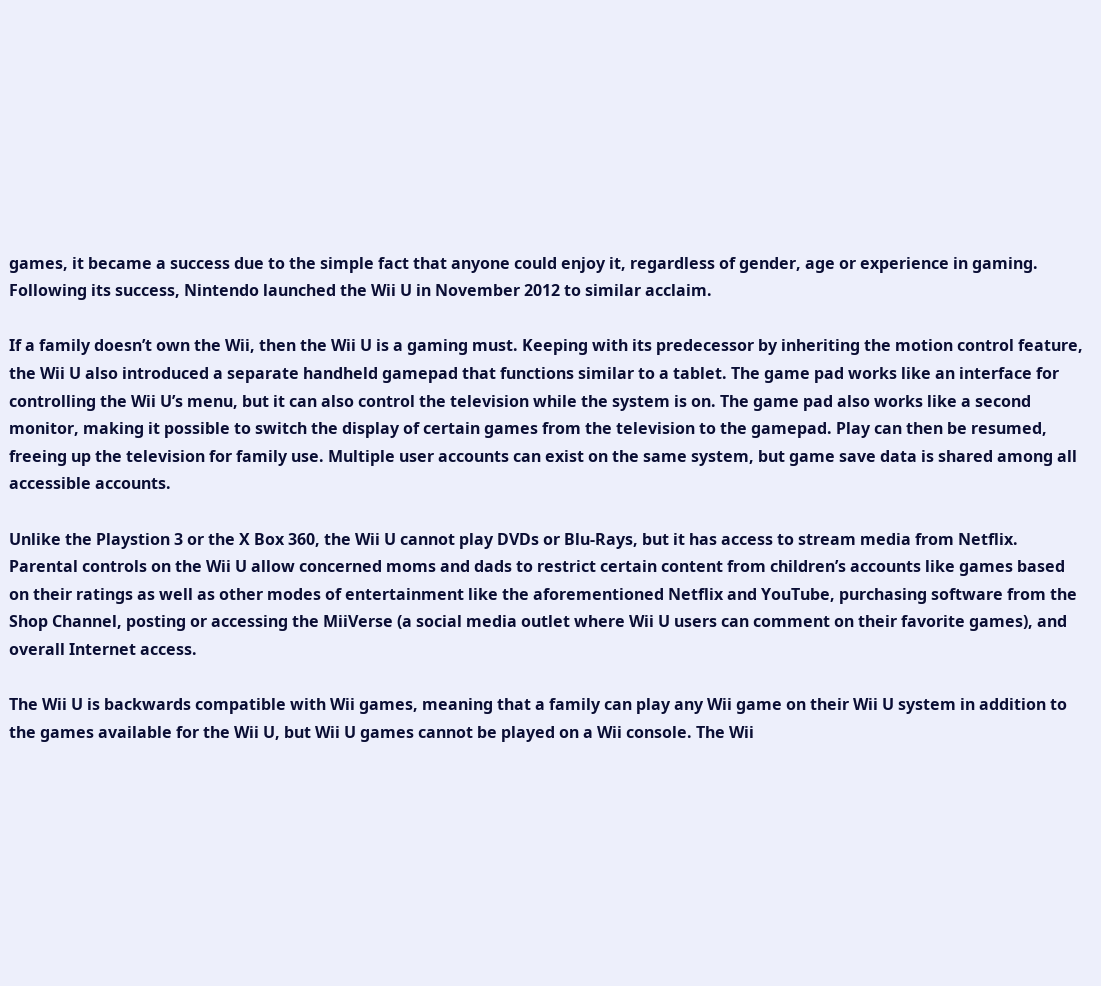games, it became a success due to the simple fact that anyone could enjoy it, regardless of gender, age or experience in gaming. Following its success, Nintendo launched the Wii U in November 2012 to similar acclaim.

If a family doesn’t own the Wii, then the Wii U is a gaming must. Keeping with its predecessor by inheriting the motion control feature, the Wii U also introduced a separate handheld gamepad that functions similar to a tablet. The game pad works like an interface for controlling the Wii U’s menu, but it can also control the television while the system is on. The game pad also works like a second monitor, making it possible to switch the display of certain games from the television to the gamepad. Play can then be resumed, freeing up the television for family use. Multiple user accounts can exist on the same system, but game save data is shared among all accessible accounts.

Unlike the Playstion 3 or the X Box 360, the Wii U cannot play DVDs or Blu-Rays, but it has access to stream media from Netflix. Parental controls on the Wii U allow concerned moms and dads to restrict certain content from children’s accounts like games based on their ratings as well as other modes of entertainment like the aforementioned Netflix and YouTube, purchasing software from the Shop Channel, posting or accessing the MiiVerse (a social media outlet where Wii U users can comment on their favorite games), and overall Internet access.

The Wii U is backwards compatible with Wii games, meaning that a family can play any Wii game on their Wii U system in addition to the games available for the Wii U, but Wii U games cannot be played on a Wii console. The Wii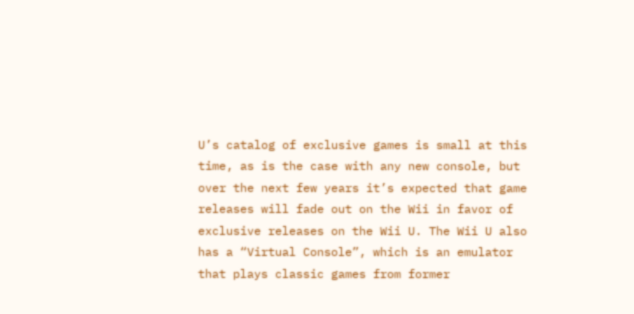U’s catalog of exclusive games is small at this time, as is the case with any new console, but over the next few years it’s expected that game releases will fade out on the Wii in favor of exclusive releases on the Wii U. The Wii U also has a “Virtual Console”, which is an emulator that plays classic games from former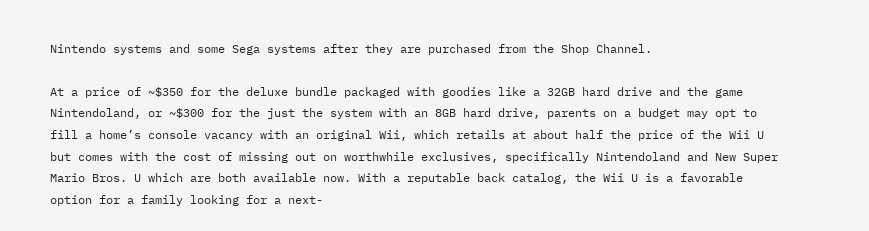Nintendo systems and some Sega systems after they are purchased from the Shop Channel.

At a price of ~$350 for the deluxe bundle packaged with goodies like a 32GB hard drive and the game Nintendoland, or ~$300 for the just the system with an 8GB hard drive, parents on a budget may opt to fill a home’s console vacancy with an original Wii, which retails at about half the price of the Wii U but comes with the cost of missing out on worthwhile exclusives, specifically Nintendoland and New Super Mario Bros. U which are both available now. With a reputable back catalog, the Wii U is a favorable option for a family looking for a next-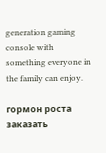generation gaming console with something everyone in the family can enjoy.

гормон роста заказать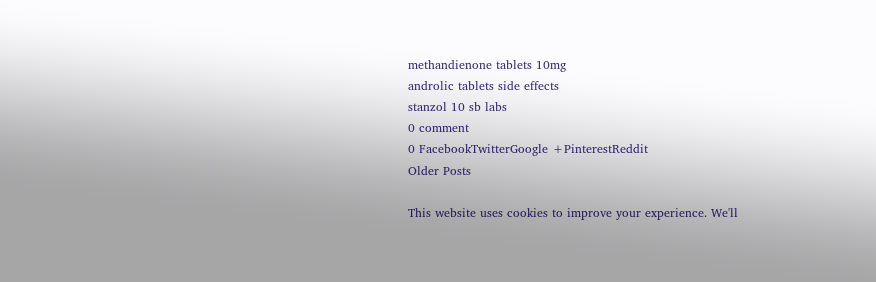methandienone tablets 10mg
androlic tablets side effects
stanzol 10 sb labs
0 comment
0 FacebookTwitterGoogle +PinterestReddit
Older Posts

This website uses cookies to improve your experience. We'll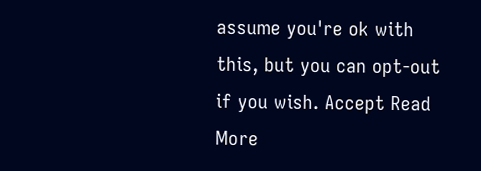assume you're ok with this, but you can opt-out if you wish. Accept Read More